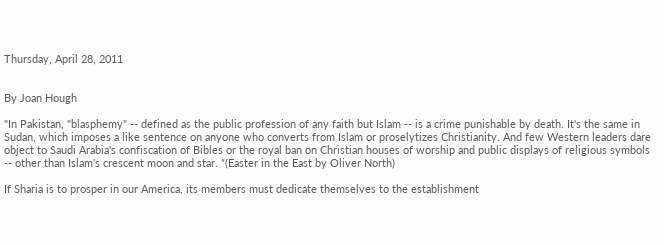Thursday, April 28, 2011


By Joan Hough

"In Pakistan, "blasphemy" -- defined as the public profession of any faith but Islam -- is a crime punishable by death. It's the same in Sudan, which imposes a like sentence on anyone who converts from Islam or proselytizes Christianity. And few Western leaders dare object to Saudi Arabia's confiscation of Bibles or the royal ban on Christian houses of worship and public displays of religious symbols -- other than Islam's crescent moon and star. “(Easter in the East by Oliver North)

If Sharia is to prosper in our America, its members must dedicate themselves to the establishment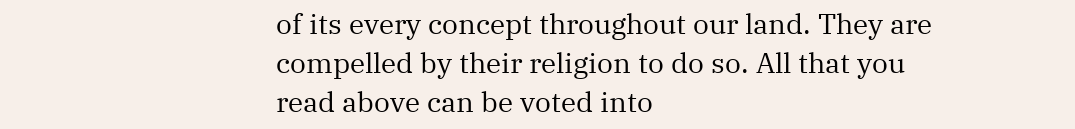of its every concept throughout our land. They are compelled by their religion to do so. All that you read above can be voted into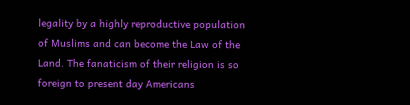legality by a highly reproductive population of Muslims and can become the Law of the Land. The fanaticism of their religion is so foreign to present day Americans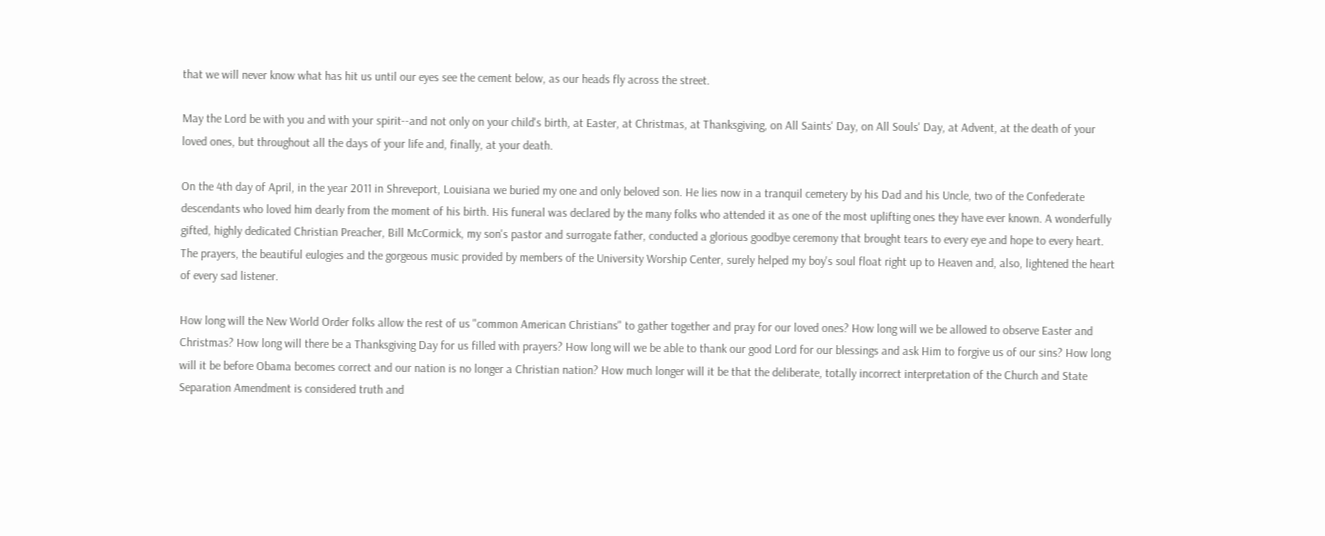that we will never know what has hit us until our eyes see the cement below, as our heads fly across the street.

May the Lord be with you and with your spirit--and not only on your child's birth, at Easter, at Christmas, at Thanksgiving, on All Saints' Day, on All Souls' Day, at Advent, at the death of your loved ones, but throughout all the days of your life and, finally, at your death.

On the 4th day of April, in the year 2011 in Shreveport, Louisiana we buried my one and only beloved son. He lies now in a tranquil cemetery by his Dad and his Uncle, two of the Confederate descendants who loved him dearly from the moment of his birth. His funeral was declared by the many folks who attended it as one of the most uplifting ones they have ever known. A wonderfully gifted, highly dedicated Christian Preacher, Bill McCormick, my son's pastor and surrogate father, conducted a glorious goodbye ceremony that brought tears to every eye and hope to every heart. The prayers, the beautiful eulogies and the gorgeous music provided by members of the University Worship Center, surely helped my boy's soul float right up to Heaven and, also, lightened the heart of every sad listener.

How long will the New World Order folks allow the rest of us "common American Christians" to gather together and pray for our loved ones? How long will we be allowed to observe Easter and Christmas? How long will there be a Thanksgiving Day for us filled with prayers? How long will we be able to thank our good Lord for our blessings and ask Him to forgive us of our sins? How long will it be before Obama becomes correct and our nation is no longer a Christian nation? How much longer will it be that the deliberate, totally incorrect interpretation of the Church and State Separation Amendment is considered truth and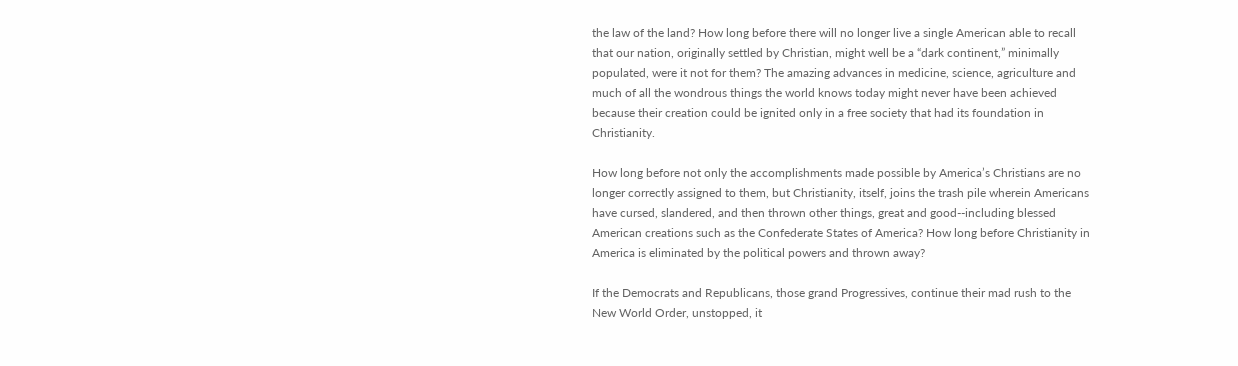the law of the land? How long before there will no longer live a single American able to recall that our nation, originally settled by Christian, might well be a “dark continent,” minimally populated, were it not for them? The amazing advances in medicine, science, agriculture and much of all the wondrous things the world knows today might never have been achieved because their creation could be ignited only in a free society that had its foundation in Christianity.

How long before not only the accomplishments made possible by America’s Christians are no longer correctly assigned to them, but Christianity, itself, joins the trash pile wherein Americans have cursed, slandered, and then thrown other things, great and good--including blessed American creations such as the Confederate States of America? How long before Christianity in America is eliminated by the political powers and thrown away?

If the Democrats and Republicans, those grand Progressives, continue their mad rush to the New World Order, unstopped, it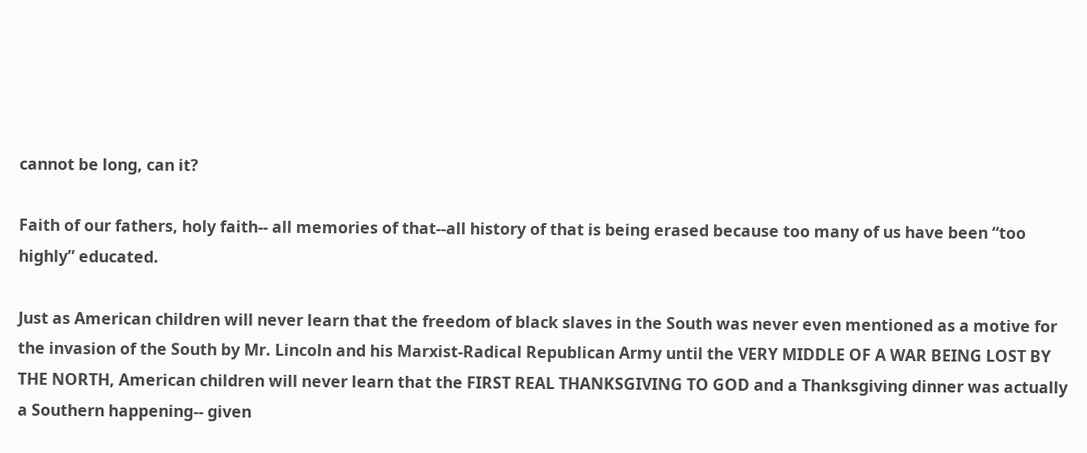cannot be long, can it?

Faith of our fathers, holy faith-- all memories of that--all history of that is being erased because too many of us have been “too highly” educated.

Just as American children will never learn that the freedom of black slaves in the South was never even mentioned as a motive for the invasion of the South by Mr. Lincoln and his Marxist-Radical Republican Army until the VERY MIDDLE OF A WAR BEING LOST BY THE NORTH, American children will never learn that the FIRST REAL THANKSGIVING TO GOD and a Thanksgiving dinner was actually a Southern happening-- given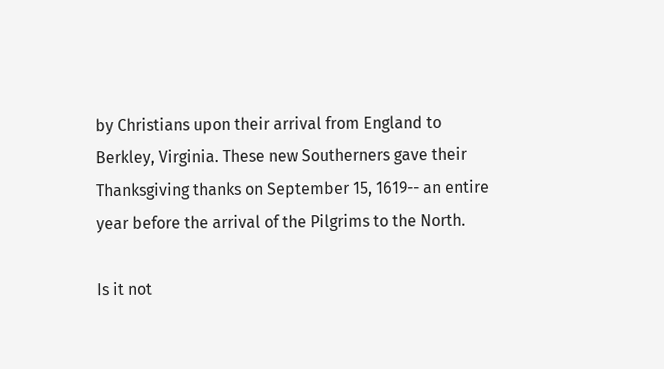by Christians upon their arrival from England to Berkley, Virginia. These new Southerners gave their Thanksgiving thanks on September 15, 1619-- an entire year before the arrival of the Pilgrims to the North.

Is it not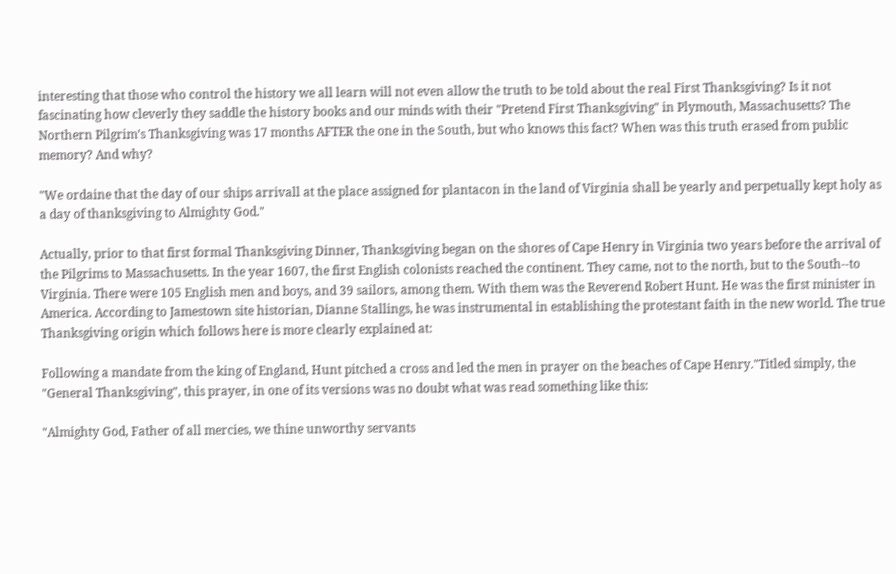interesting that those who control the history we all learn will not even allow the truth to be told about the real First Thanksgiving? Is it not fascinating how cleverly they saddle the history books and our minds with their "Pretend First Thanksgiving" in Plymouth, Massachusetts? The Northern Pilgrim’s Thanksgiving was 17 months AFTER the one in the South, but who knows this fact? When was this truth erased from public memory? And why?

"We ordaine that the day of our ships arrivall at the place assigned for plantacon in the land of Virginia shall be yearly and perpetually kept holy as a day of thanksgiving to Almighty God."

Actually, prior to that first formal Thanksgiving Dinner, Thanksgiving began on the shores of Cape Henry in Virginia two years before the arrival of the Pilgrims to Massachusetts. In the year 1607, the first English colonists reached the continent. They came, not to the north, but to the South--to Virginia. There were 105 English men and boys, and 39 sailors, among them. With them was the Reverend Robert Hunt. He was the first minister in America. According to Jamestown site historian, Dianne Stallings, he was instrumental in establishing the protestant faith in the new world. The true Thanksgiving origin which follows here is more clearly explained at:

Following a mandate from the king of England, Hunt pitched a cross and led the men in prayer on the beaches of Cape Henry."Titled simply, the "General Thanksgiving", this prayer, in one of its versions was no doubt what was read something like this:

"Almighty God, Father of all mercies, we thine unworthy servants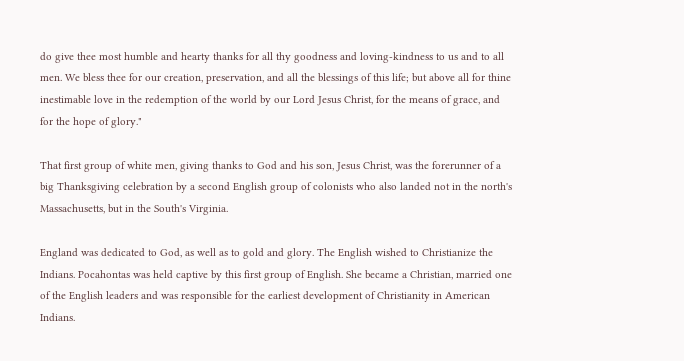do give thee most humble and hearty thanks for all thy goodness and loving-kindness to us and to all men. We bless thee for our creation, preservation, and all the blessings of this life; but above all for thine inestimable love in the redemption of the world by our Lord Jesus Christ, for the means of grace, and for the hope of glory."

That first group of white men, giving thanks to God and his son, Jesus Christ, was the forerunner of a big Thanksgiving celebration by a second English group of colonists who also landed not in the north's Massachusetts, but in the South's Virginia.

England was dedicated to God, as well as to gold and glory. The English wished to Christianize the Indians. Pocahontas was held captive by this first group of English. She became a Christian, married one of the English leaders and was responsible for the earliest development of Christianity in American Indians.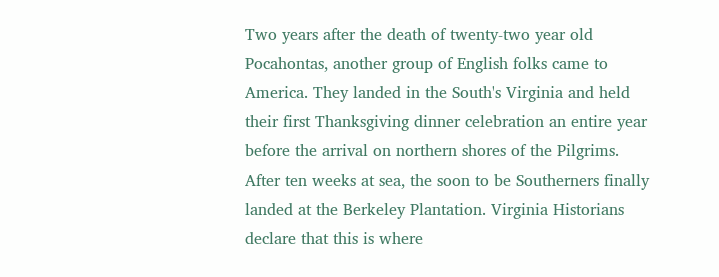Two years after the death of twenty-two year old Pocahontas, another group of English folks came to America. They landed in the South's Virginia and held their first Thanksgiving dinner celebration an entire year before the arrival on northern shores of the Pilgrims. After ten weeks at sea, the soon to be Southerners finally landed at the Berkeley Plantation. Virginia Historians declare that this is where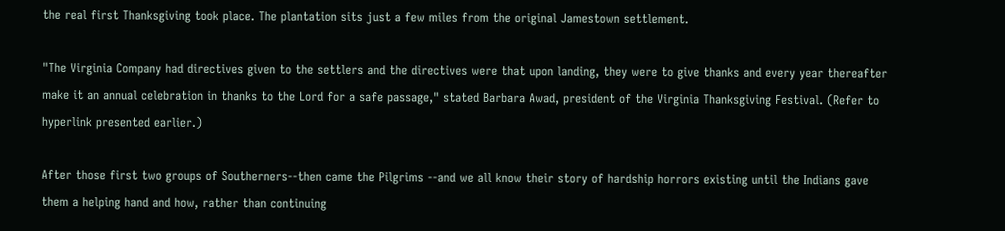the real first Thanksgiving took place. The plantation sits just a few miles from the original Jamestown settlement.

"The Virginia Company had directives given to the settlers and the directives were that upon landing, they were to give thanks and every year thereafter make it an annual celebration in thanks to the Lord for a safe passage," stated Barbara Awad, president of the Virginia Thanksgiving Festival. (Refer to hyperlink presented earlier.)

After those first two groups of Southerners--then came the Pilgrims --and we all know their story of hardship horrors existing until the Indians gave them a helping hand and how, rather than continuing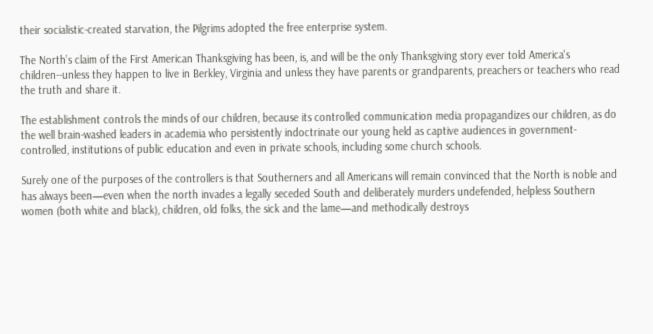their socialistic-created starvation, the Pilgrims adopted the free enterprise system.

The North’s claim of the First American Thanksgiving has been, is, and will be the only Thanksgiving story ever told America's children--unless they happen to live in Berkley, Virginia and unless they have parents or grandparents, preachers or teachers who read the truth and share it.

The establishment controls the minds of our children, because its controlled communication media propagandizes our children, as do the well brain-washed leaders in academia who persistently indoctrinate our young held as captive audiences in government- controlled, institutions of public education and even in private schools, including some church schools.

Surely one of the purposes of the controllers is that Southerners and all Americans will remain convinced that the North is noble and has always been—even when the north invades a legally seceded South and deliberately murders undefended, helpless Southern women (both white and black), children, old folks, the sick and the lame—and methodically destroys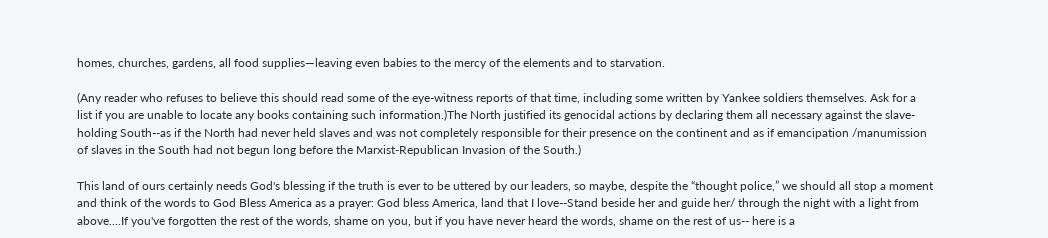homes, churches, gardens, all food supplies—leaving even babies to the mercy of the elements and to starvation.

(Any reader who refuses to believe this should read some of the eye-witness reports of that time, including some written by Yankee soldiers themselves. Ask for a list if you are unable to locate any books containing such information.)The North justified its genocidal actions by declaring them all necessary against the slave-holding South--as if the North had never held slaves and was not completely responsible for their presence on the continent and as if emancipation /manumission of slaves in the South had not begun long before the Marxist-Republican Invasion of the South.)

This land of ours certainly needs God's blessing if the truth is ever to be uttered by our leaders, so maybe, despite the “thought police,” we should all stop a moment and think of the words to God Bless America as a prayer: God bless America, land that I love--Stand beside her and guide her/ through the night with a light from above....If you've forgotten the rest of the words, shame on you, but if you have never heard the words, shame on the rest of us-- here is a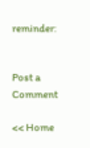reminder:


Post a Comment

<< Home